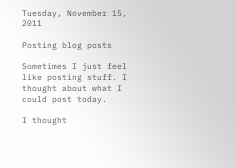Tuesday, November 15, 2011

Posting blog posts

Sometimes I just feel like posting stuff. I thought about what I could post today.

I thought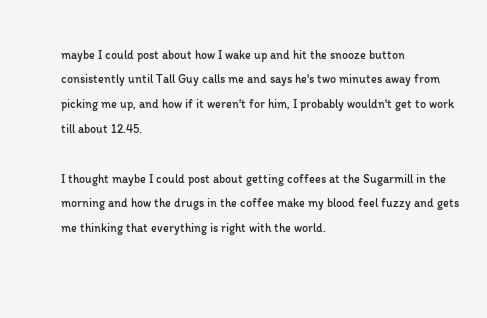maybe I could post about how I wake up and hit the snooze button consistently until Tall Guy calls me and says he's two minutes away from picking me up, and how if it weren't for him, I probably wouldn't get to work till about 12.45.

I thought maybe I could post about getting coffees at the Sugarmill in the morning and how the drugs in the coffee make my blood feel fuzzy and gets me thinking that everything is right with the world.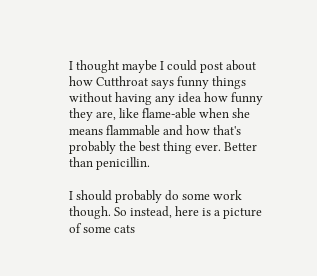I thought maybe I could post about how Cutthroat says funny things without having any idea how funny they are, like flame-able when she means flammable and how that's probably the best thing ever. Better than penicillin.

I should probably do some work though. So instead, here is a picture of some cats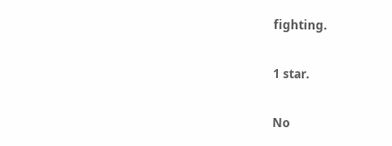fighting.

1 star.

No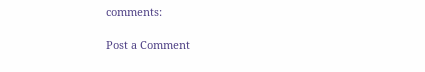comments:

Post a Comment